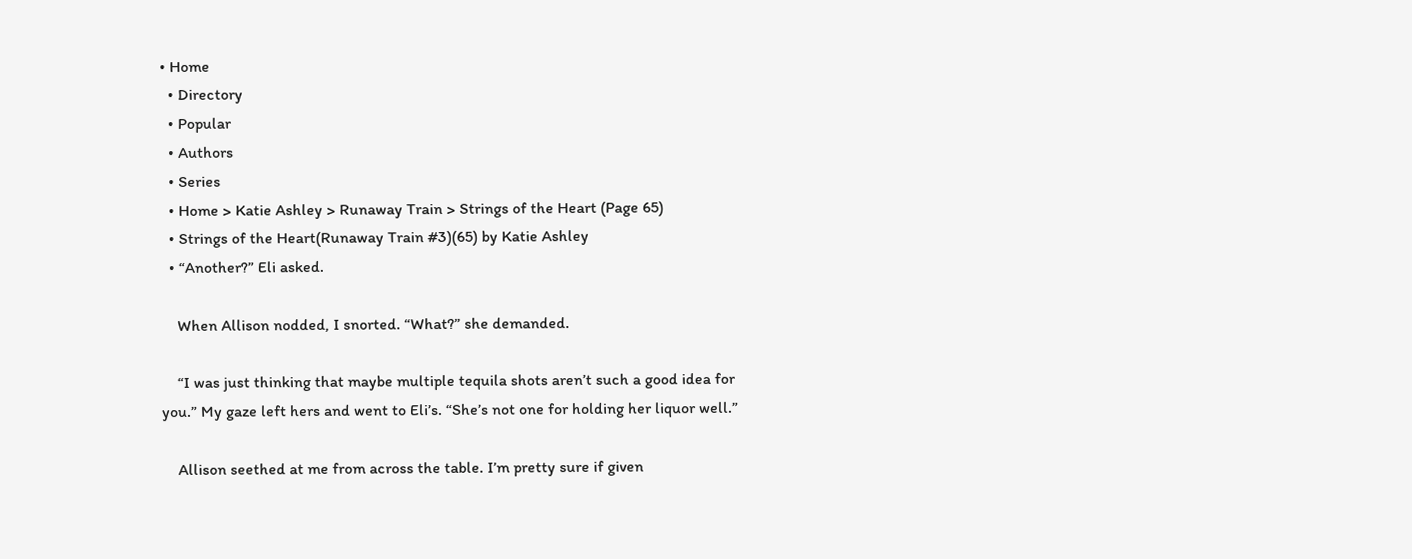• Home
  • Directory
  • Popular
  • Authors
  • Series
  • Home > Katie Ashley > Runaway Train > Strings of the Heart (Page 65)
  • Strings of the Heart(Runaway Train #3)(65) by Katie Ashley
  • “Another?” Eli asked.

    When Allison nodded, I snorted. “What?” she demanded.

    “I was just thinking that maybe multiple tequila shots aren’t such a good idea for you.” My gaze left hers and went to Eli’s. “She’s not one for holding her liquor well.”

    Allison seethed at me from across the table. I’m pretty sure if given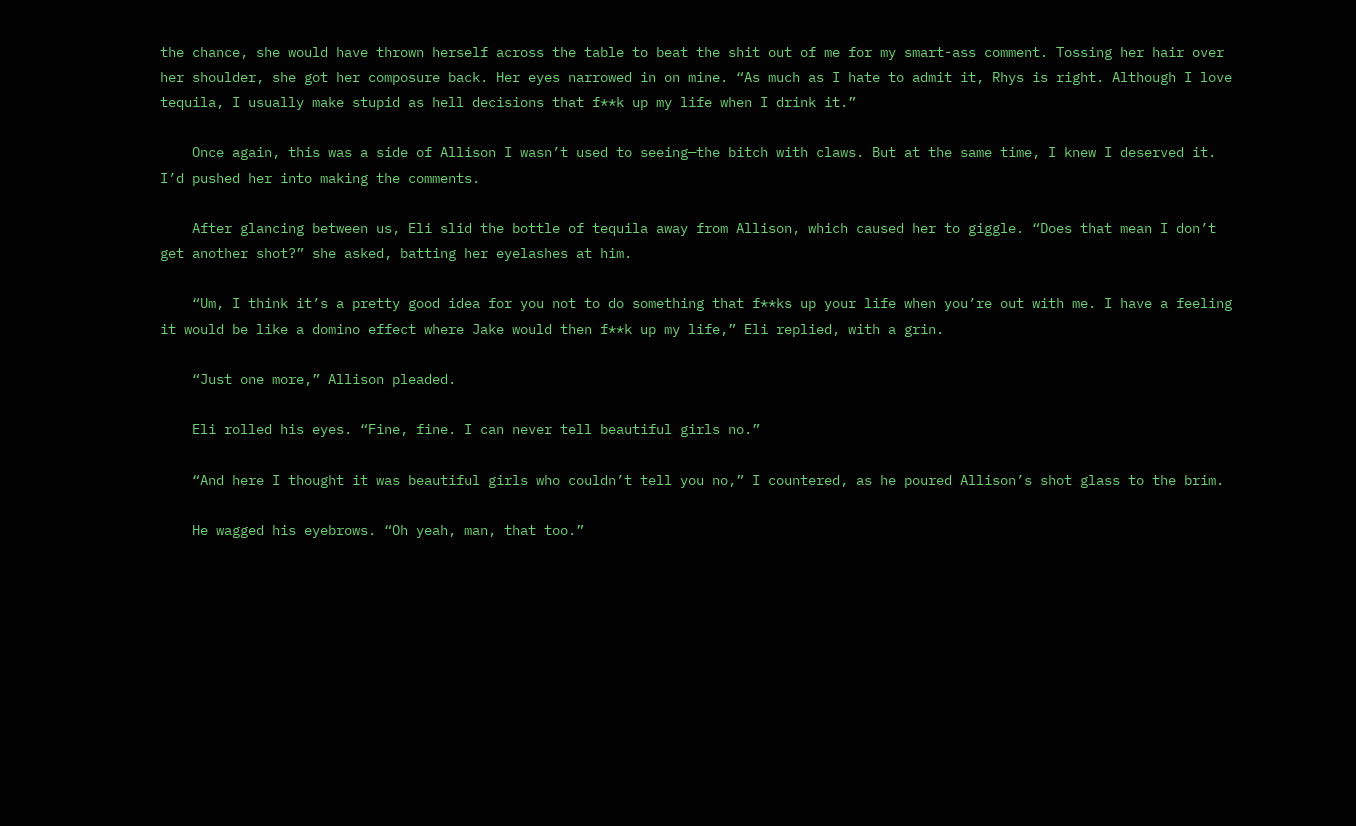the chance, she would have thrown herself across the table to beat the shit out of me for my smart-ass comment. Tossing her hair over her shoulder, she got her composure back. Her eyes narrowed in on mine. “As much as I hate to admit it, Rhys is right. Although I love tequila, I usually make stupid as hell decisions that f**k up my life when I drink it.”

    Once again, this was a side of Allison I wasn’t used to seeing—the bitch with claws. But at the same time, I knew I deserved it. I’d pushed her into making the comments.

    After glancing between us, Eli slid the bottle of tequila away from Allison, which caused her to giggle. “Does that mean I don’t get another shot?” she asked, batting her eyelashes at him.

    “Um, I think it’s a pretty good idea for you not to do something that f**ks up your life when you’re out with me. I have a feeling it would be like a domino effect where Jake would then f**k up my life,” Eli replied, with a grin.

    “Just one more,” Allison pleaded.

    Eli rolled his eyes. “Fine, fine. I can never tell beautiful girls no.”

    “And here I thought it was beautiful girls who couldn’t tell you no,” I countered, as he poured Allison’s shot glass to the brim.

    He wagged his eyebrows. “Oh yeah, man, that too.”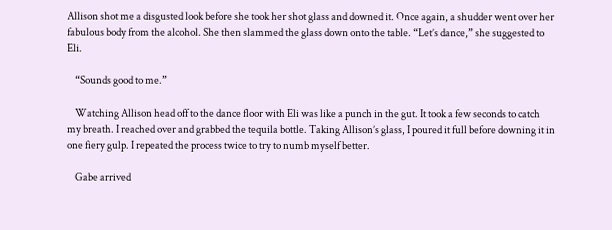Allison shot me a disgusted look before she took her shot glass and downed it. Once again, a shudder went over her fabulous body from the alcohol. She then slammed the glass down onto the table. “Let’s dance,” she suggested to Eli.

    “Sounds good to me.”

    Watching Allison head off to the dance floor with Eli was like a punch in the gut. It took a few seconds to catch my breath. I reached over and grabbed the tequila bottle. Taking Allison’s glass, I poured it full before downing it in one fiery gulp. I repeated the process twice to try to numb myself better.

    Gabe arrived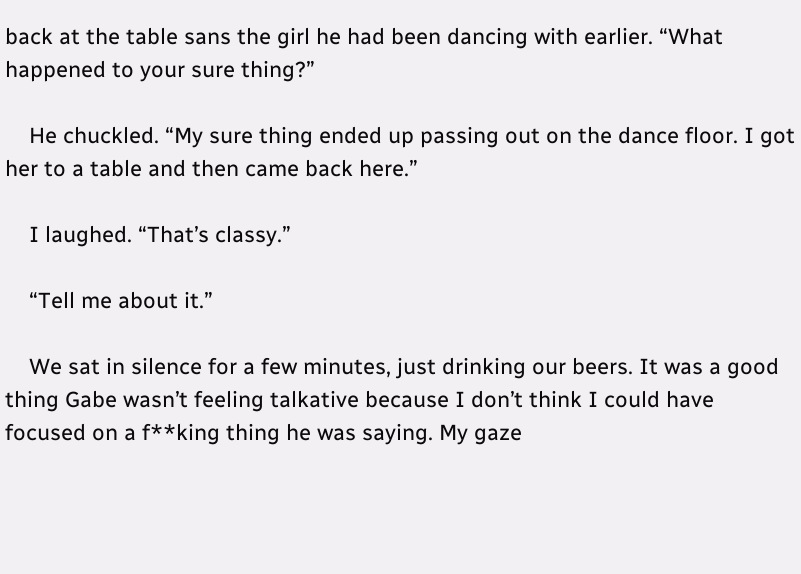back at the table sans the girl he had been dancing with earlier. “What happened to your sure thing?”

    He chuckled. “My sure thing ended up passing out on the dance floor. I got her to a table and then came back here.”

    I laughed. “That’s classy.”

    “Tell me about it.”

    We sat in silence for a few minutes, just drinking our beers. It was a good thing Gabe wasn’t feeling talkative because I don’t think I could have focused on a f**king thing he was saying. My gaze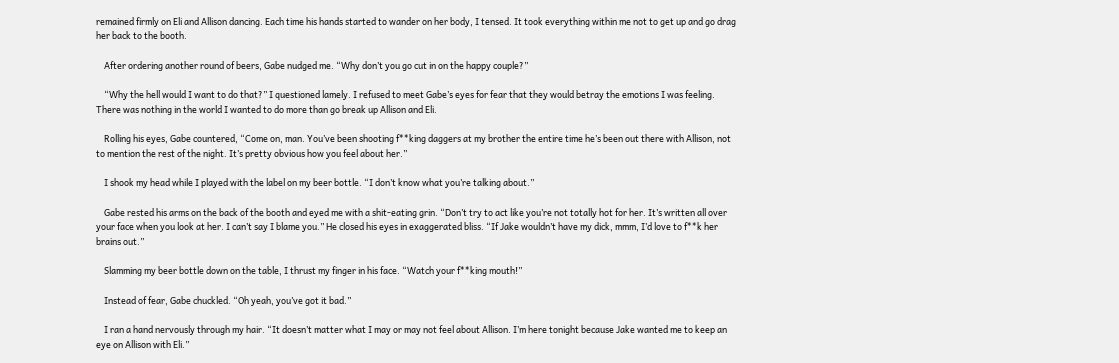remained firmly on Eli and Allison dancing. Each time his hands started to wander on her body, I tensed. It took everything within me not to get up and go drag her back to the booth.

    After ordering another round of beers, Gabe nudged me. “Why don’t you go cut in on the happy couple?”

    “Why the hell would I want to do that?” I questioned lamely. I refused to meet Gabe’s eyes for fear that they would betray the emotions I was feeling. There was nothing in the world I wanted to do more than go break up Allison and Eli.

    Rolling his eyes, Gabe countered, “Come on, man. You’ve been shooting f**king daggers at my brother the entire time he’s been out there with Allison, not to mention the rest of the night. It’s pretty obvious how you feel about her.”

    I shook my head while I played with the label on my beer bottle. “I don’t know what you’re talking about.”

    Gabe rested his arms on the back of the booth and eyed me with a shit-eating grin. “Don’t try to act like you’re not totally hot for her. It’s written all over your face when you look at her. I can’t say I blame you.” He closed his eyes in exaggerated bliss. “If Jake wouldn’t have my dick, mmm, I’d love to f**k her brains out.”

    Slamming my beer bottle down on the table, I thrust my finger in his face. “Watch your f**king mouth!”

    Instead of fear, Gabe chuckled. “Oh yeah, you’ve got it bad.”

    I ran a hand nervously through my hair. “It doesn’t matter what I may or may not feel about Allison. I’m here tonight because Jake wanted me to keep an eye on Allison with Eli.”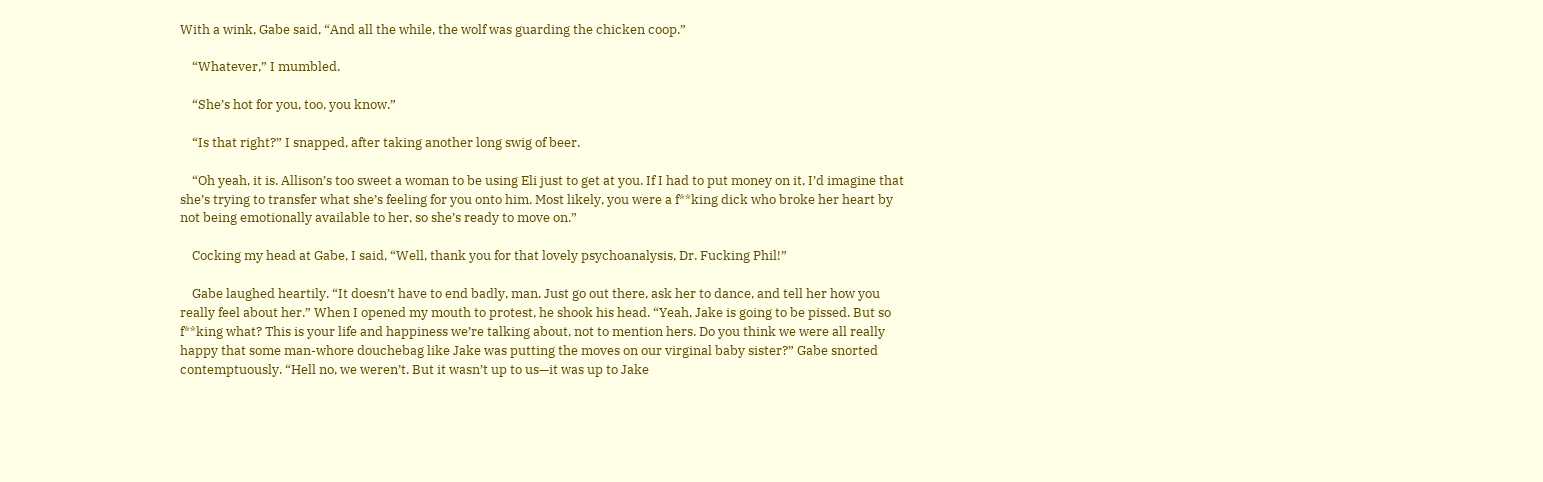With a wink, Gabe said, “And all the while, the wolf was guarding the chicken coop.”

    “Whatever,” I mumbled.

    “She’s hot for you, too, you know.”

    “Is that right?” I snapped, after taking another long swig of beer.

    “Oh yeah, it is. Allison’s too sweet a woman to be using Eli just to get at you. If I had to put money on it, I’d imagine that she’s trying to transfer what she’s feeling for you onto him. Most likely, you were a f**king dick who broke her heart by not being emotionally available to her, so she’s ready to move on.”

    Cocking my head at Gabe, I said, “Well, thank you for that lovely psychoanalysis, Dr. Fucking Phil!”

    Gabe laughed heartily. “It doesn’t have to end badly, man. Just go out there, ask her to dance, and tell her how you really feel about her.” When I opened my mouth to protest, he shook his head. “Yeah, Jake is going to be pissed. But so f**king what? This is your life and happiness we’re talking about, not to mention hers. Do you think we were all really happy that some man-whore douchebag like Jake was putting the moves on our virginal baby sister?” Gabe snorted contemptuously. “Hell no, we weren’t. But it wasn’t up to us—it was up to Jake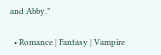and Abby.”

  • Romance | Fantasy | Vampire